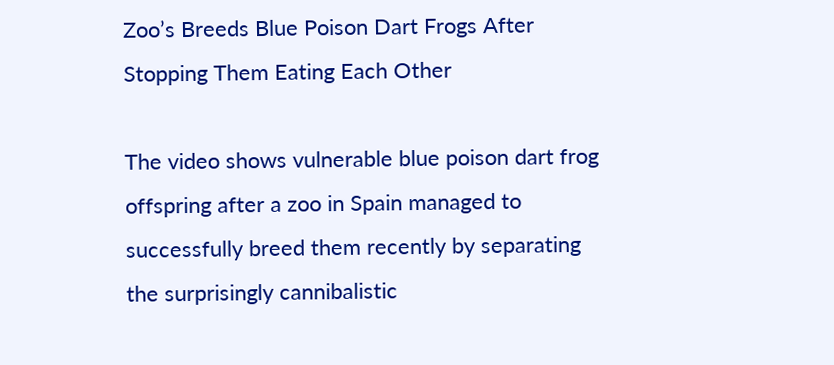Zoo’s Breeds Blue Poison Dart Frogs After Stopping Them Eating Each Other

The video shows vulnerable blue poison dart frog offspring after a zoo in Spain managed to successfully breed them recently by separating the surprisingly cannibalistic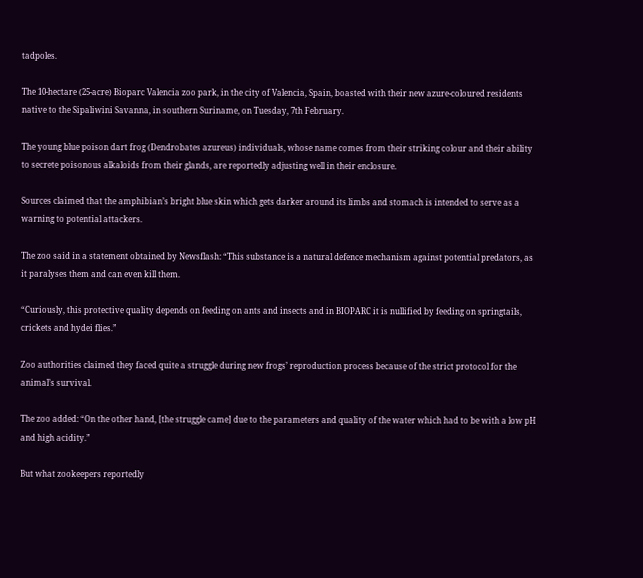tadpoles.

The 10-hectare (25-acre) Bioparc Valencia zoo park, in the city of Valencia, Spain, boasted with their new azure-coloured residents native to the Sipaliwini Savanna, in southern Suriname, on Tuesday, 7th February.

Тhe young blue poison dart frog (Dendrobates azureus) individuals, whose name comes from their striking colour and their ability to secrete poisonous alkaloids from their glands, are reportedly adjusting well in their enclosure.

Sources claimed that the amphibian’s bright blue skin which gets darker around its limbs and stomach is intended to serve as a warning to potential attackers.

The zoo said in a statement obtained by Newsflash: “This substance is a natural defence mechanism against potential predators, as it paralyses them and can even kill them.

“Curiously, this protective quality depends on feeding on ants and insects and in BIOPARC it is nullified by feeding on springtails, crickets and hydei flies.”

Zoo authorities claimed they faced quite a struggle during new frogs’ reproduction process because of the strict protocol for the animal’s survival.

The zoo added: “On the other hand, [the struggle came] due to the parameters and quality of the water which had to be with a low pH and high acidity.”

But what zookeepers reportedly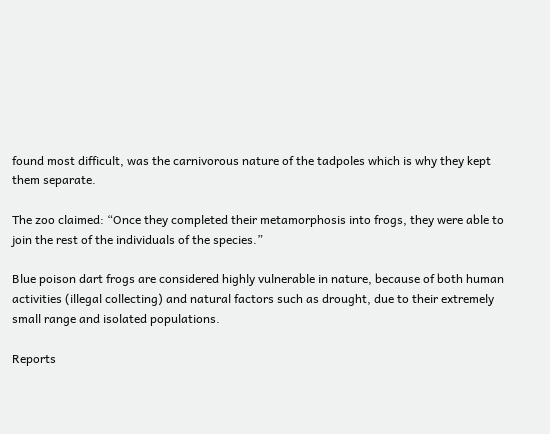found most difficult, was the carnivorous nature of the tadpoles which is why they kept them separate.

The zoo claimed: “Once they completed their metamorphosis into frogs, they were able to join the rest of the individuals of the species.”

Blue poison dart frogs are considered highly vulnerable in nature, because of both human activities (illegal collecting) and natural factors such as drought, due to their extremely small range and isolated populations.

Reports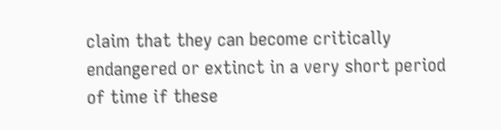claim that they can become critically endangered or extinct in a very short period of time if these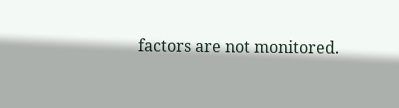factors are not monitored.